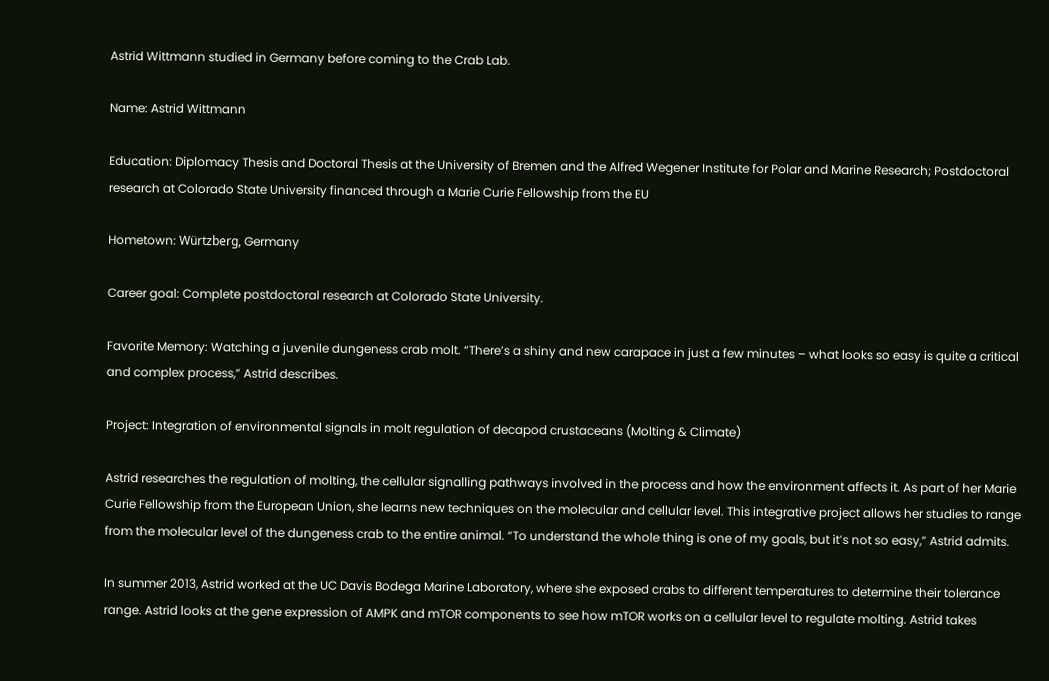Astrid Wittmann studied in Germany before coming to the Crab Lab.

Name: Astrid Wittmann

Education: Diplomacy Thesis and Doctoral Thesis at the University of Bremen and the Alfred Wegener Institute for Polar and Marine Research; Postdoctoral research at Colorado State University financed through a Marie Curie Fellowship from the EU

Hometown: Würtzberg, Germany

Career goal: Complete postdoctoral research at Colorado State University.

Favorite Memory: Watching a juvenile dungeness crab molt. “There’s a shiny and new carapace in just a few minutes – what looks so easy is quite a critical and complex process,” Astrid describes.

Project: Integration of environmental signals in molt regulation of decapod crustaceans (Molting & Climate)

Astrid researches the regulation of molting, the cellular signalling pathways involved in the process and how the environment affects it. As part of her Marie Curie Fellowship from the European Union, she learns new techniques on the molecular and cellular level. This integrative project allows her studies to range from the molecular level of the dungeness crab to the entire animal. “To understand the whole thing is one of my goals, but it’s not so easy,” Astrid admits.

In summer 2013, Astrid worked at the UC Davis Bodega Marine Laboratory, where she exposed crabs to different temperatures to determine their tolerance range. Astrid looks at the gene expression of AMPK and mTOR components to see how mTOR works on a cellular level to regulate molting. Astrid takes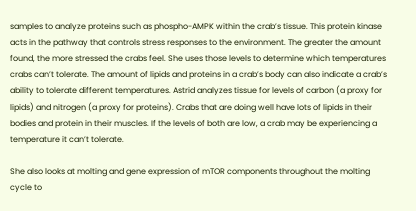samples to analyze proteins such as phospho-AMPK within the crab’s tissue. This protein kinase acts in the pathway that controls stress responses to the environment. The greater the amount found, the more stressed the crabs feel. She uses those levels to determine which temperatures crabs can’t tolerate. The amount of lipids and proteins in a crab’s body can also indicate a crab’s ability to tolerate different temperatures. Astrid analyzes tissue for levels of carbon (a proxy for lipids) and nitrogen (a proxy for proteins). Crabs that are doing well have lots of lipids in their bodies and protein in their muscles. If the levels of both are low, a crab may be experiencing a temperature it can’t tolerate.

She also looks at molting and gene expression of mTOR components throughout the molting cycle to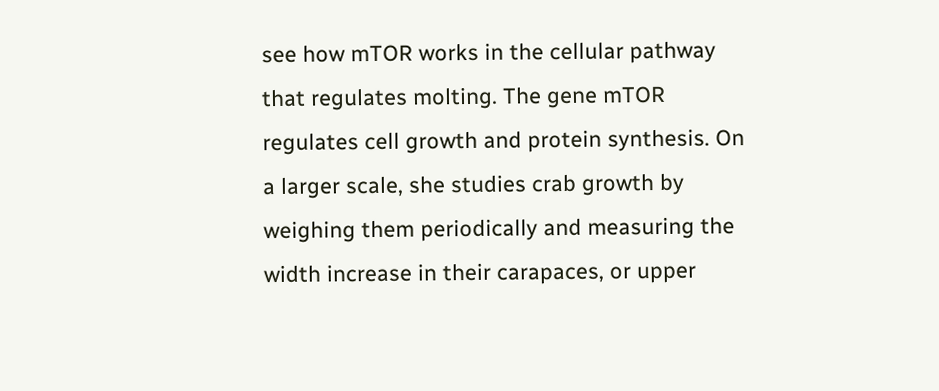see how mTOR works in the cellular pathway that regulates molting. The gene mTOR regulates cell growth and protein synthesis. On a larger scale, she studies crab growth by weighing them periodically and measuring the width increase in their carapaces, or upper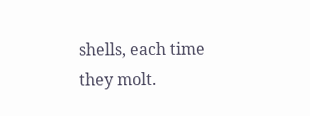shells, each time they molt.